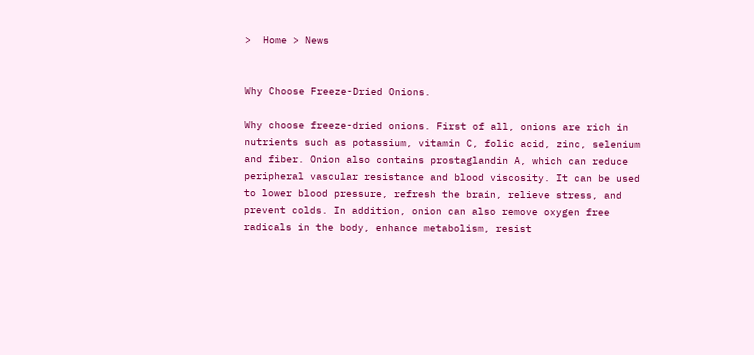>  Home > News


Why Choose Freeze-Dried Onions.

Why choose freeze-dried onions. First of all, onions are rich in nutrients such as potassium, vitamin C, folic acid, zinc, selenium and fiber. Onion also contains prostaglandin A, which can reduce peripheral vascular resistance and blood viscosity. It can be used to lower blood pressure, refresh the brain, relieve stress, and prevent colds. In addition, onion can also remove oxygen free radicals in the body, enhance metabolism, resist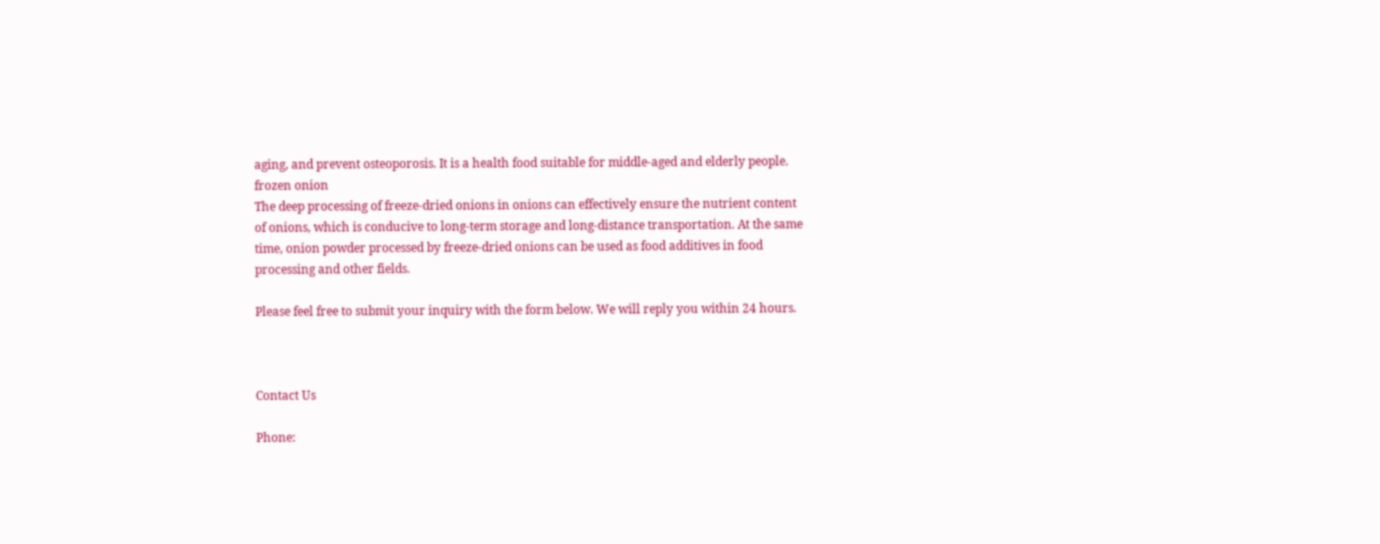aging, and prevent osteoporosis. It is a health food suitable for middle-aged and elderly people.
frozen onion
The deep processing of freeze-dried onions in onions can effectively ensure the nutrient content of onions, which is conducive to long-term storage and long-distance transportation. At the same time, onion powder processed by freeze-dried onions can be used as food additives in food processing and other fields.

Please feel free to submit your inquiry with the form below. We will reply you within 24 hours.



Contact Us

Phone: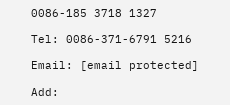0086-185 3718 1327

Tel: 0086-371-6791 5216

Email: [email protected]

Add: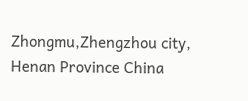Zhongmu,Zhengzhou city, Henan Province China